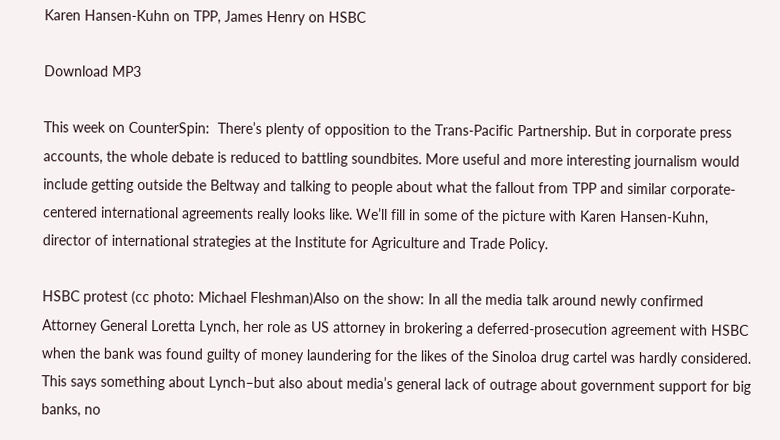Karen Hansen-Kuhn on TPP, James Henry on HSBC

Download MP3

This week on CounterSpin:  There’s plenty of opposition to the Trans-Pacific Partnership. But in corporate press accounts, the whole debate is reduced to battling soundbites. More useful and more interesting journalism would include getting outside the Beltway and talking to people about what the fallout from TPP and similar corporate-centered international agreements really looks like. We’ll fill in some of the picture with Karen Hansen-Kuhn, director of international strategies at the Institute for Agriculture and Trade Policy.

HSBC protest (cc photo: Michael Fleshman)Also on the show: In all the media talk around newly confirmed Attorney General Loretta Lynch, her role as US attorney in brokering a deferred-prosecution agreement with HSBC when the bank was found guilty of money laundering for the likes of the Sinoloa drug cartel was hardly considered. This says something about Lynch–but also about media’s general lack of outrage about government support for big banks, no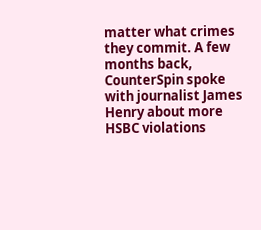matter what crimes they commit. A few months back, CounterSpin spoke with journalist James Henry about more HSBC violations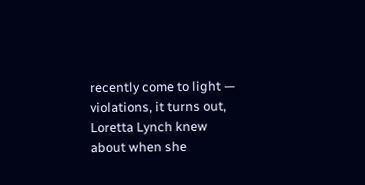recently come to light — violations, it turns out, Loretta Lynch knew about when she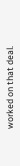worked on that deal.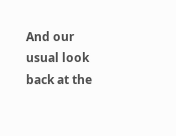And our usual look back at the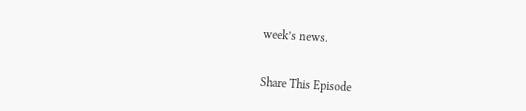week’s news.


Share This Episode